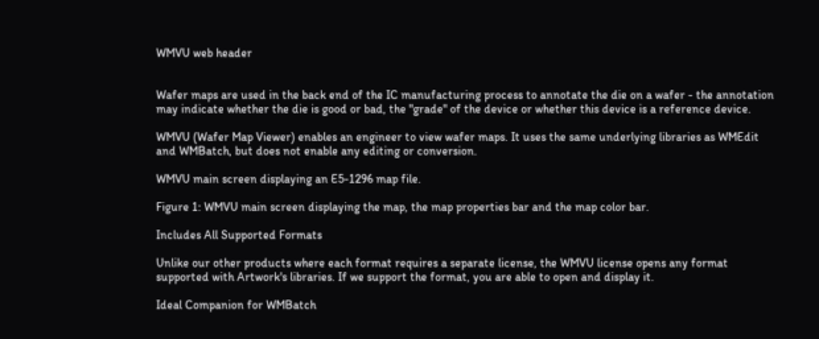WMVU web header


Wafer maps are used in the back end of the IC manufacturing process to annotate the die on a wafer - the annotation may indicate whether the die is good or bad, the "grade" of the device or whether this device is a reference device.

WMVU (Wafer Map Viewer) enables an engineer to view wafer maps. It uses the same underlying libraries as WMEdit and WMBatch, but does not enable any editing or conversion.

WMVU main screen displaying an E5-1296 map file.

Figure 1: WMVU main screen displaying the map, the map properties bar and the map color bar.

Includes All Supported Formats

Unlike our other products where each format requires a separate license, the WMVU license opens any format supported with Artwork's libraries. If we support the format, you are able to open and display it.

Ideal Companion for WMBatch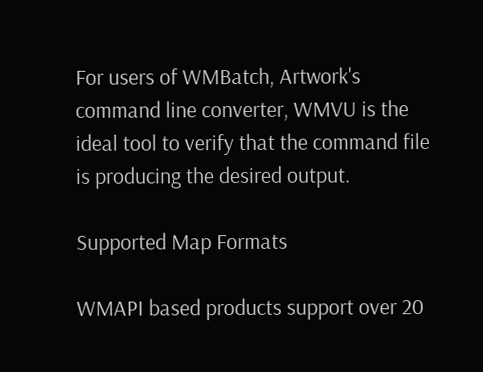For users of WMBatch, Artwork's command line converter, WMVU is the ideal tool to verify that the command file is producing the desired output.

Supported Map Formats

WMAPI based products support over 20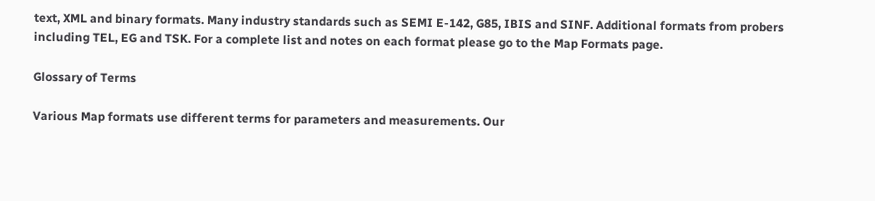text, XML and binary formats. Many industry standards such as SEMI E-142, G85, IBIS and SINF. Additional formats from probers including TEL, EG and TSK. For a complete list and notes on each format please go to the Map Formats page.

Glossary of Terms

Various Map formats use different terms for parameters and measurements. Our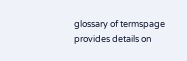glossary of termspage provides details on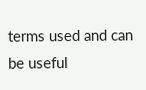terms used and can be useful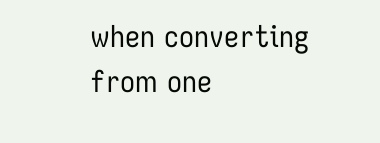when converting from one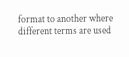format to another where different terms are used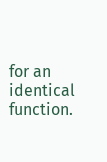for an identical function.